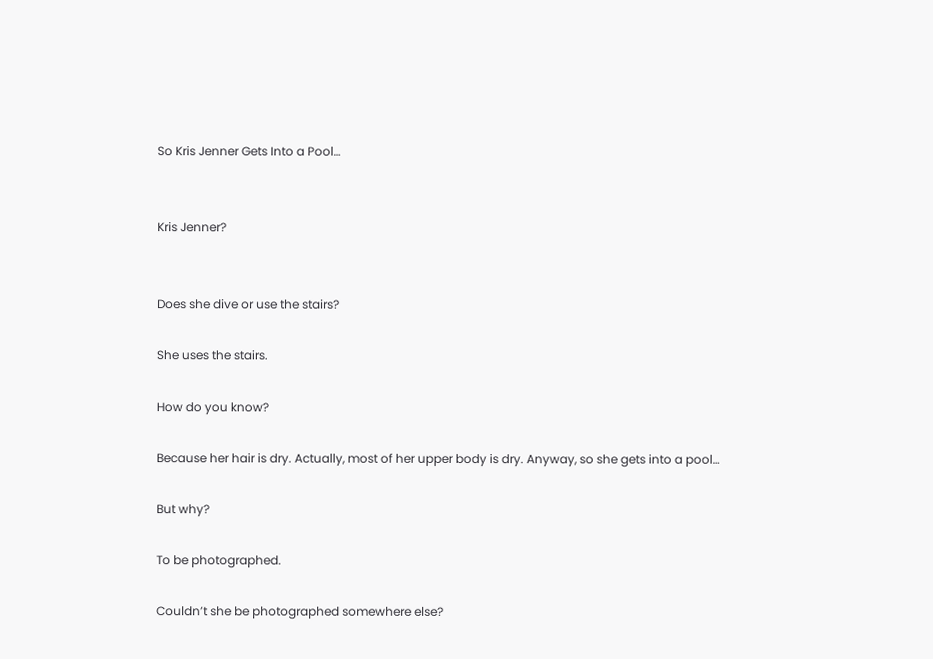So Kris Jenner Gets Into a Pool…


Kris Jenner?


Does she dive or use the stairs?

She uses the stairs.

How do you know?

Because her hair is dry. Actually, most of her upper body is dry. Anyway, so she gets into a pool…

But why?

To be photographed.

Couldn’t she be photographed somewhere else?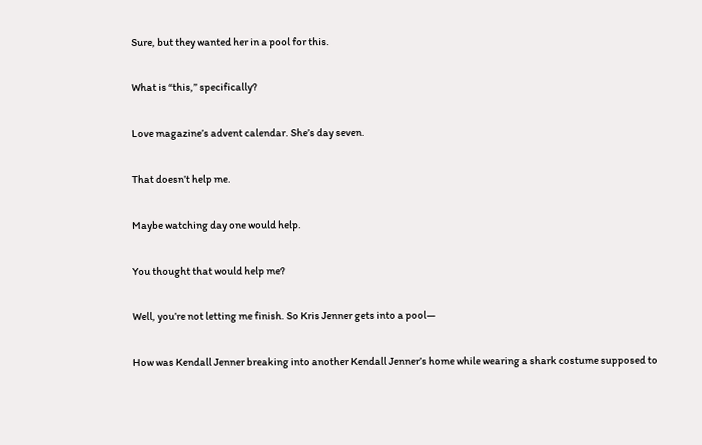Sure, but they wanted her in a pool for this.

What is “this,” specifically?

Love magazine’s advent calendar. She’s day seven.

That doesn’t help me.

Maybe watching day one would help.

You thought that would help me?

Well, you’re not letting me finish. So Kris Jenner gets into a pool—

How was Kendall Jenner breaking into another Kendall Jenner’s home while wearing a shark costume supposed to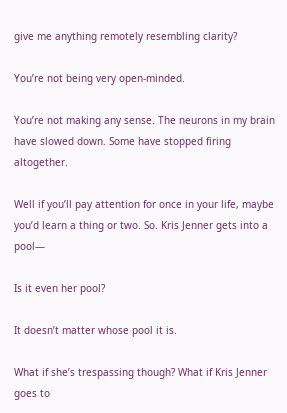give me anything remotely resembling clarity?

You’re not being very open-minded.

You’re not making any sense. The neurons in my brain have slowed down. Some have stopped firing altogether.

Well if you’ll pay attention for once in your life, maybe you’d learn a thing or two. So. Kris Jenner gets into a pool—

Is it even her pool?

It doesn’t matter whose pool it is.

What if she’s trespassing though? What if Kris Jenner goes to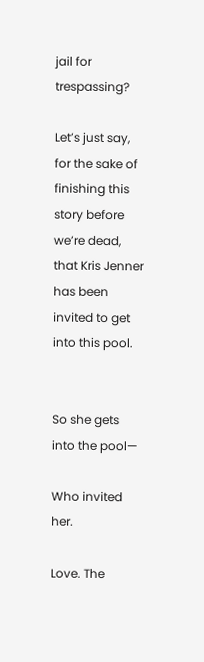jail for trespassing?

Let’s just say, for the sake of finishing this story before we’re dead, that Kris Jenner has been invited to get into this pool.


So she gets into the pool—

Who invited her.

Love. The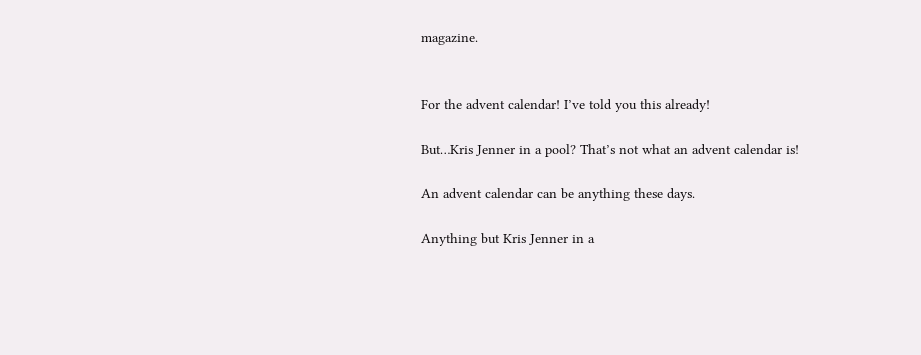magazine.


For the advent calendar! I’ve told you this already!

But…Kris Jenner in a pool? That’s not what an advent calendar is!

An advent calendar can be anything these days.

Anything but Kris Jenner in a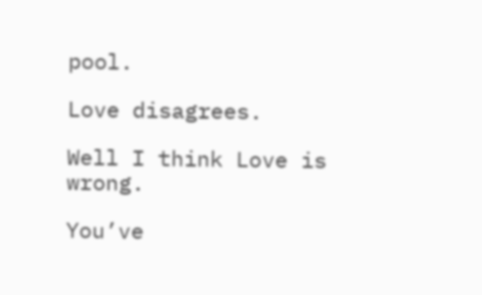pool.

Love disagrees.

Well I think Love is wrong.

You’ve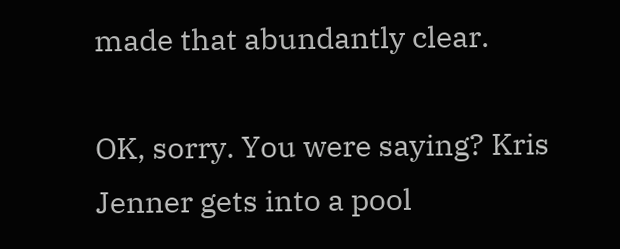made that abundantly clear.

OK, sorry. You were saying? Kris Jenner gets into a pool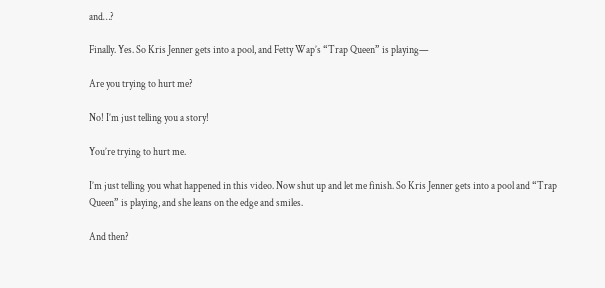and…?

Finally. Yes. So Kris Jenner gets into a pool, and Fetty Wap’s “Trap Queen” is playing—

Are you trying to hurt me?

No! I’m just telling you a story!

You’re trying to hurt me.

I’m just telling you what happened in this video. Now shut up and let me finish. So Kris Jenner gets into a pool and “Trap Queen” is playing, and she leans on the edge and smiles.

And then?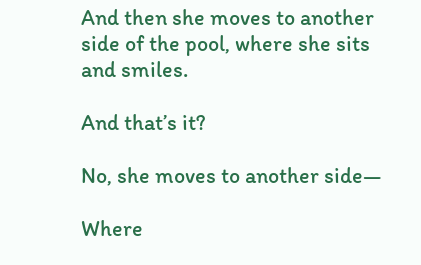And then she moves to another side of the pool, where she sits and smiles.

And that’s it?

No, she moves to another side—

Where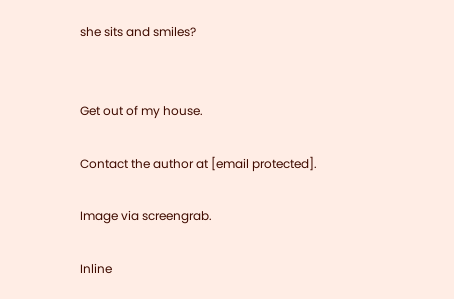she sits and smiles?


Get out of my house.

Contact the author at [email protected].

Image via screengrab.

Inline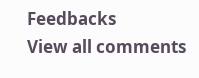Feedbacks
View all comments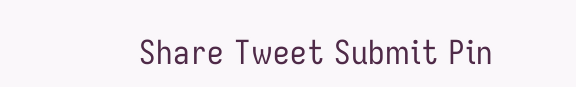Share Tweet Submit Pin